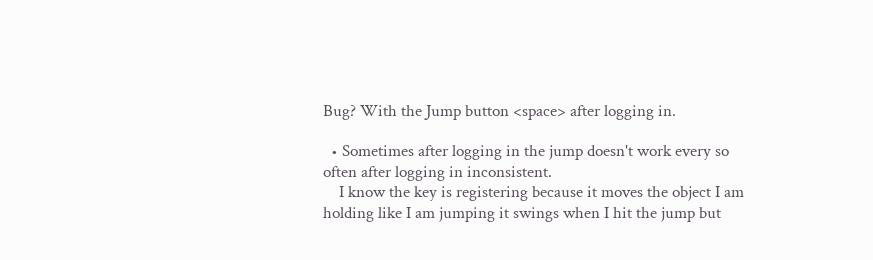Bug? With the Jump button <space> after logging in.

  • Sometimes after logging in the jump doesn't work every so often after logging in inconsistent.
    I know the key is registering because it moves the object I am holding like I am jumping it swings when I hit the jump but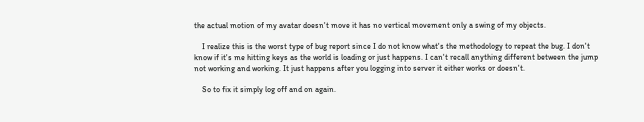the actual motion of my avatar doesn't move it has no vertical movement only a swing of my objects.

    I realize this is the worst type of bug report since I do not know what's the methodology to repeat the bug. I don't know if it's me hitting keys as the world is loading or just happens. I can't recall anything different between the jump not working and working. It just happens after you logging into server it either works or doesn't.

    So to fix it simply log off and on again.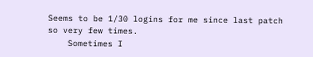Seems to be 1/30 logins for me since last patch so very few times.
    Sometimes I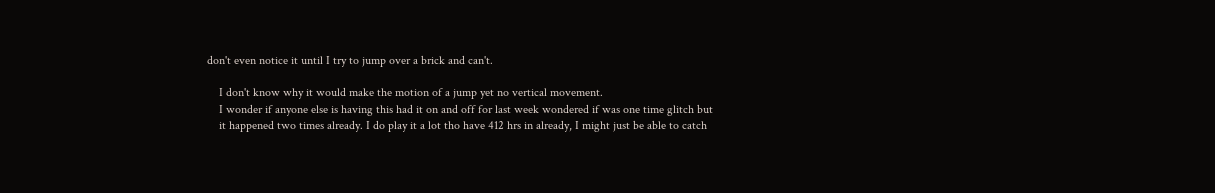don't even notice it until I try to jump over a brick and can't.

    I don't know why it would make the motion of a jump yet no vertical movement.
    I wonder if anyone else is having this had it on and off for last week wondered if was one time glitch but
    it happened two times already. I do play it a lot tho have 412 hrs in already, I might just be able to catch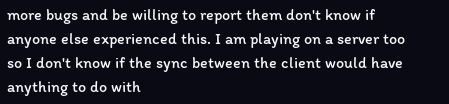more bugs and be willing to report them don't know if anyone else experienced this. I am playing on a server too so I don't know if the sync between the client would have anything to do with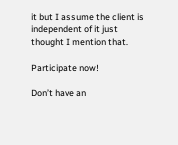it but I assume the client is independent of it just thought I mention that.

Participate now!

Don’t have an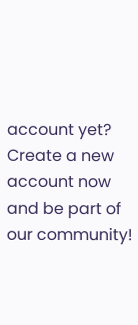account yet? Create a new account now and be part of our community!